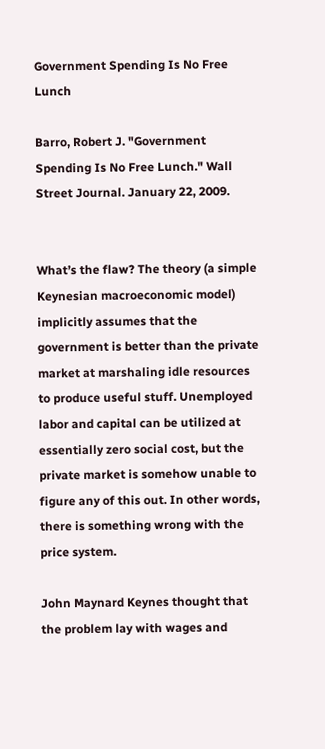Government Spending Is No Free Lunch

Barro, Robert J. "Government Spending Is No Free Lunch." Wall Street Journal. January 22, 2009.


What’s the flaw? The theory (a simple Keynesian macroeconomic model) implicitly assumes that the government is better than the private market at marshaling idle resources to produce useful stuff. Unemployed labor and capital can be utilized at essentially zero social cost, but the private market is somehow unable to figure any of this out. In other words, there is something wrong with the price system.

John Maynard Keynes thought that the problem lay with wages and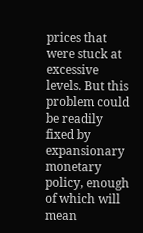prices that were stuck at excessive levels. But this problem could be readily fixed by expansionary monetary policy, enough of which will mean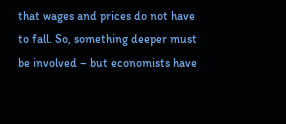that wages and prices do not have to fall. So, something deeper must be involved – but economists have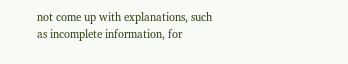not come up with explanations, such as incomplete information, for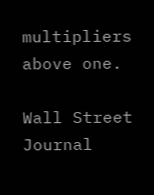multipliers above one.

Wall Street Journal